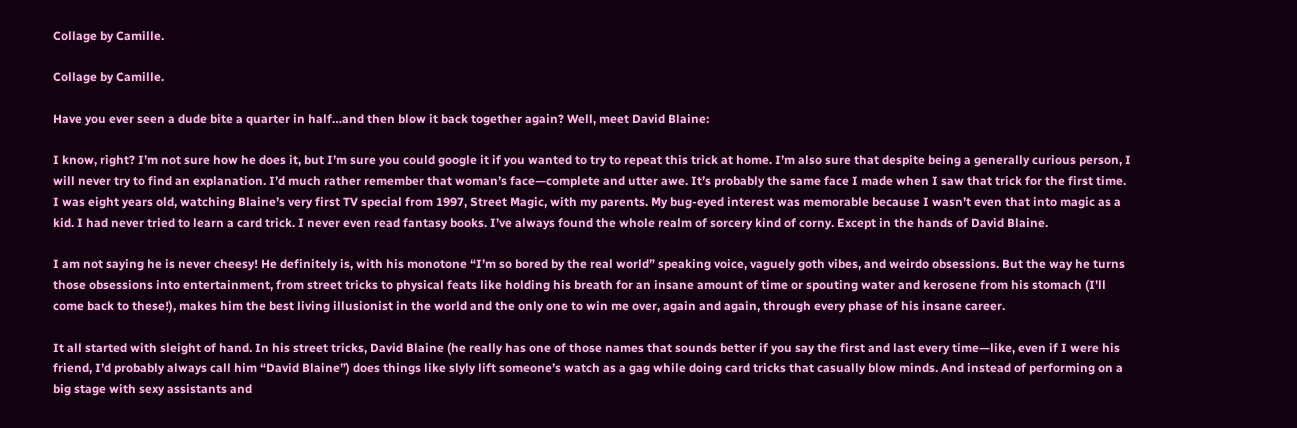Collage by Camille.

Collage by Camille.

Have you ever seen a dude bite a quarter in half…and then blow it back together again? Well, meet David Blaine:

I know, right? I’m not sure how he does it, but I’m sure you could google it if you wanted to try to repeat this trick at home. I’m also sure that despite being a generally curious person, I will never try to find an explanation. I’d much rather remember that woman’s face—complete and utter awe. It’s probably the same face I made when I saw that trick for the first time. I was eight years old, watching Blaine’s very first TV special from 1997, Street Magic, with my parents. My bug-eyed interest was memorable because I wasn’t even that into magic as a kid. I had never tried to learn a card trick. I never even read fantasy books. I’ve always found the whole realm of sorcery kind of corny. Except in the hands of David Blaine.

I am not saying he is never cheesy! He definitely is, with his monotone “I’m so bored by the real world” speaking voice, vaguely goth vibes, and weirdo obsessions. But the way he turns those obsessions into entertainment, from street tricks to physical feats like holding his breath for an insane amount of time or spouting water and kerosene from his stomach (I’ll come back to these!), makes him the best living illusionist in the world and the only one to win me over, again and again, through every phase of his insane career.

It all started with sleight of hand. In his street tricks, David Blaine (he really has one of those names that sounds better if you say the first and last every time—like, even if I were his friend, I’d probably always call him “David Blaine”) does things like slyly lift someone’s watch as a gag while doing card tricks that casually blow minds. And instead of performing on a big stage with sexy assistants and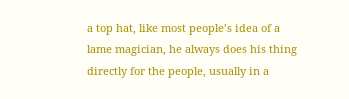a top hat, like most people’s idea of a lame magician, he always does his thing directly for the people, usually in a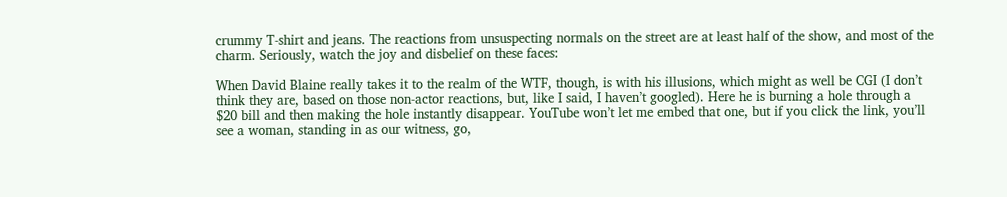crummy T-shirt and jeans. The reactions from unsuspecting normals on the street are at least half of the show, and most of the charm. Seriously, watch the joy and disbelief on these faces:

When David Blaine really takes it to the realm of the WTF, though, is with his illusions, which might as well be CGI (I don’t think they are, based on those non-actor reactions, but, like I said, I haven’t googled). Here he is burning a hole through a $20 bill and then making the hole instantly disappear. YouTube won’t let me embed that one, but if you click the link, you’ll see a woman, standing in as our witness, go,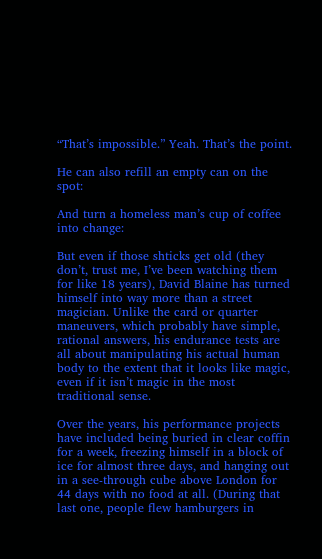“That’s impossible.” Yeah. That’s the point.

He can also refill an empty can on the spot:

And turn a homeless man’s cup of coffee into change:

But even if those shticks get old (they don’t, trust me, I’ve been watching them for like 18 years), David Blaine has turned himself into way more than a street magician. Unlike the card or quarter maneuvers, which probably have simple, rational answers, his endurance tests are all about manipulating his actual human body to the extent that it looks like magic, even if it isn’t magic in the most traditional sense.

Over the years, his performance projects have included being buried in clear coffin for a week, freezing himself in a block of ice for almost three days, and hanging out in a see-through cube above London for 44 days with no food at all. (During that last one, people flew hamburgers in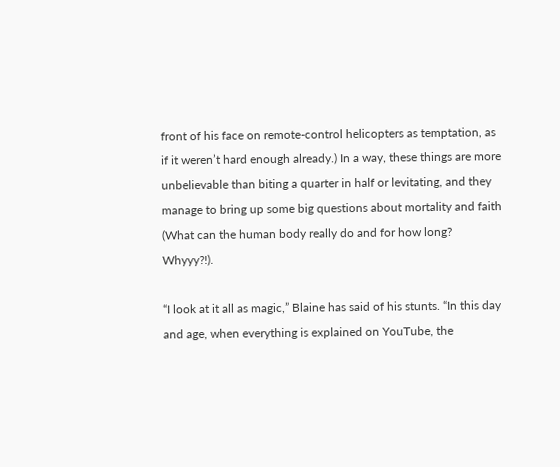front of his face on remote-control helicopters as temptation, as if it weren’t hard enough already.) In a way, these things are more unbelievable than biting a quarter in half or levitating, and they manage to bring up some big questions about mortality and faith (What can the human body really do and for how long? Whyyy?!).

“I look at it all as magic,” Blaine has said of his stunts. “In this day and age, when everything is explained on YouTube, the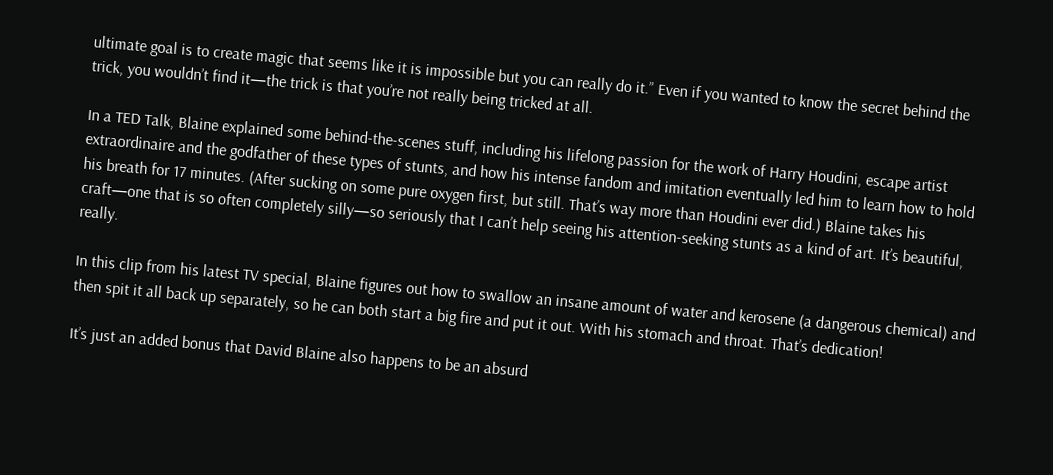ultimate goal is to create magic that seems like it is impossible but you can really do it.” Even if you wanted to know the secret behind the trick, you wouldn’t find it—the trick is that you’re not really being tricked at all.

In a TED Talk, Blaine explained some behind-the-scenes stuff, including his lifelong passion for the work of Harry Houdini, escape artist extraordinaire and the godfather of these types of stunts, and how his intense fandom and imitation eventually led him to learn how to hold his breath for 17 minutes. (After sucking on some pure oxygen first, but still. That’s way more than Houdini ever did.) Blaine takes his craft—one that is so often completely silly—so seriously that I can’t help seeing his attention-seeking stunts as a kind of art. It’s beautiful, really.

In this clip from his latest TV special, Blaine figures out how to swallow an insane amount of water and kerosene (a dangerous chemical) and then spit it all back up separately, so he can both start a big fire and put it out. With his stomach and throat. That’s dedication!

It’s just an added bonus that David Blaine also happens to be an absurd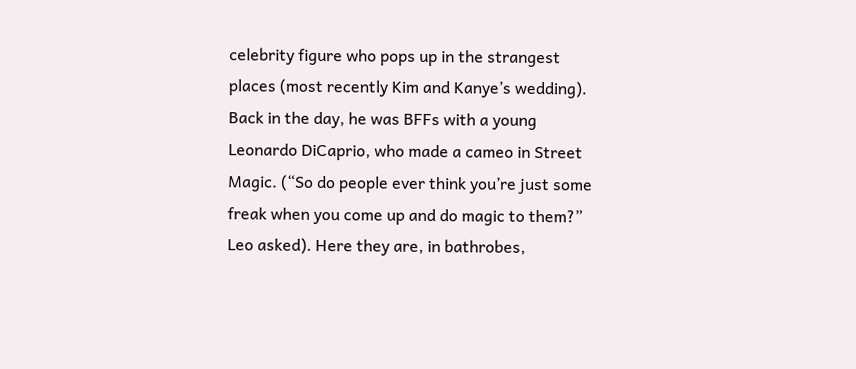celebrity figure who pops up in the strangest places (most recently Kim and Kanye’s wedding). Back in the day, he was BFFs with a young Leonardo DiCaprio, who made a cameo in Street Magic. (“So do people ever think you’re just some freak when you come up and do magic to them?” Leo asked). Here they are, in bathrobes,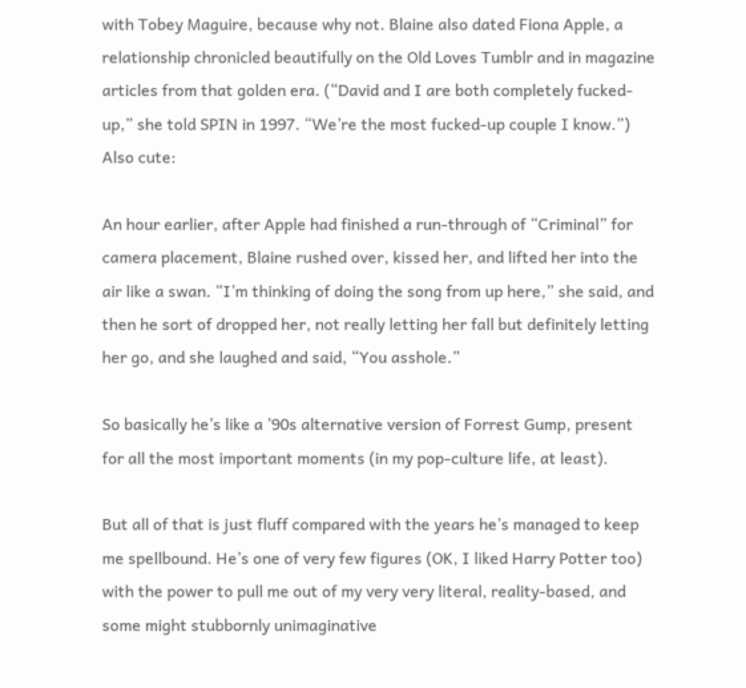with Tobey Maguire, because why not. Blaine also dated Fiona Apple, a relationship chronicled beautifully on the Old Loves Tumblr and in magazine articles from that golden era. (“David and I are both completely fucked-up,” she told SPIN in 1997. “We’re the most fucked-up couple I know.”) Also cute:

An hour earlier, after Apple had finished a run-through of “Criminal” for camera placement, Blaine rushed over, kissed her, and lifted her into the air like a swan. “I’m thinking of doing the song from up here,” she said, and then he sort of dropped her, not really letting her fall but definitely letting her go, and she laughed and said, “You asshole.”

So basically he’s like a ’90s alternative version of Forrest Gump, present for all the most important moments (in my pop-culture life, at least).

But all of that is just fluff compared with the years he’s managed to keep me spellbound. He’s one of very few figures (OK, I liked Harry Potter too) with the power to pull me out of my very very literal, reality-based, and some might stubbornly unimaginative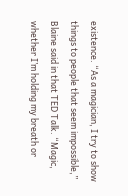existence. “As a magician, I try to show things to people that seem impossible,” Blaine said in that TED Talk. “Magic, whether I’m holding my breath or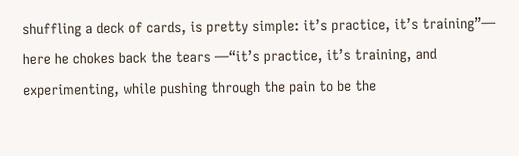shuffling a deck of cards, is pretty simple: it’s practice, it’s training”— here he chokes back the tears —“it’s practice, it’s training, and experimenting, while pushing through the pain to be the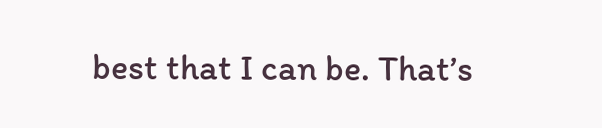best that I can be. That’s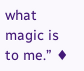what magic is to me.” ♦